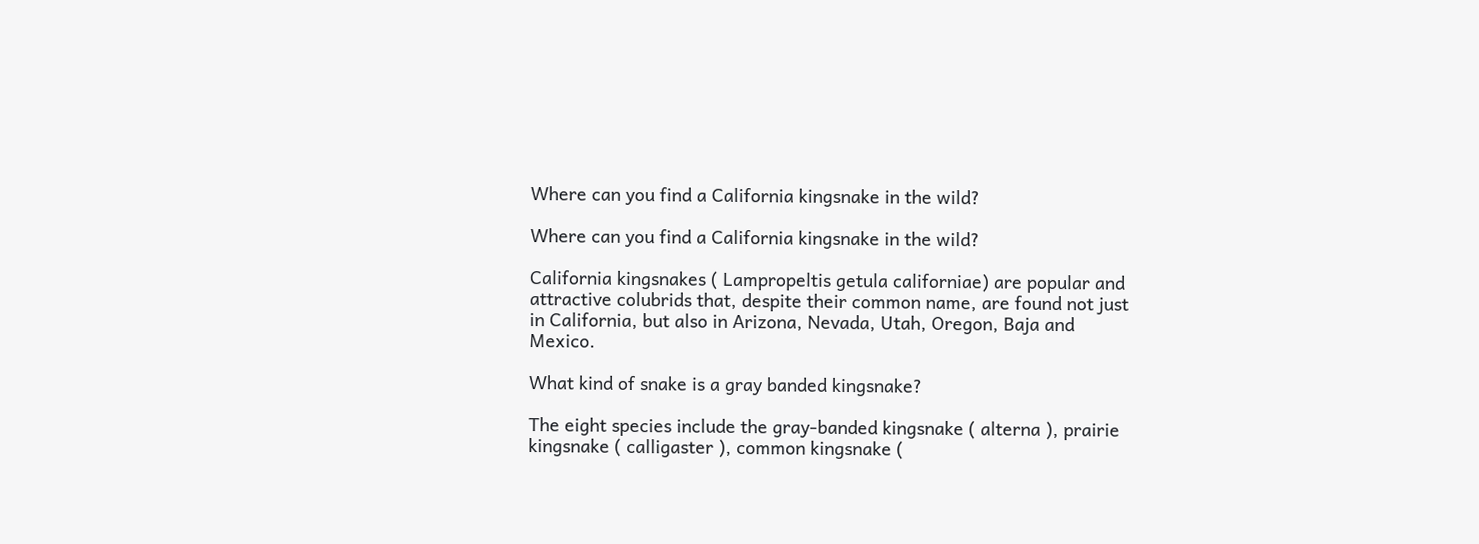Where can you find a California kingsnake in the wild?

Where can you find a California kingsnake in the wild?

California kingsnakes ( Lampropeltis getula californiae) are popular and attractive colubrids that, despite their common name, are found not just in California, but also in Arizona, Nevada, Utah, Oregon, Baja and Mexico.

What kind of snake is a gray banded kingsnake?

The eight species include the gray-banded kingsnake ( alterna ), prairie kingsnake ( calligaster ), common kingsnake (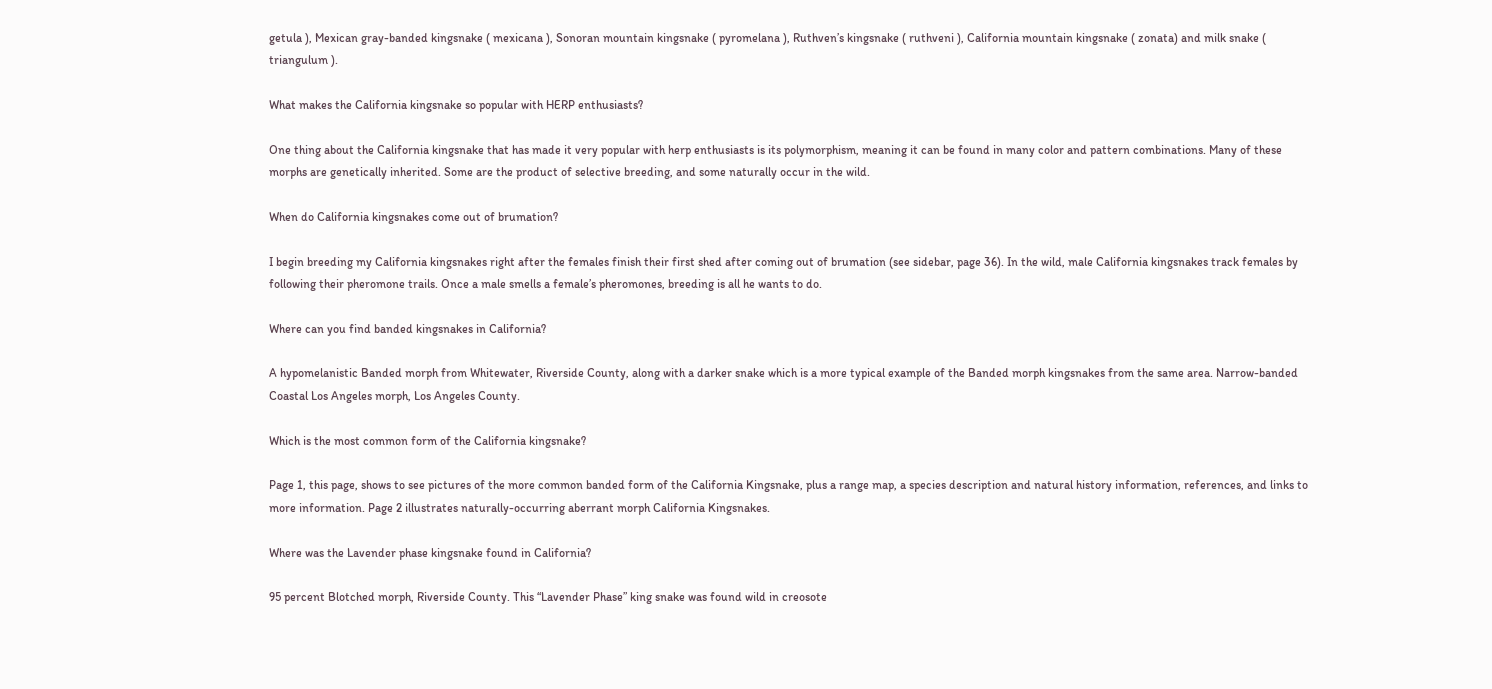getula ), Mexican gray-banded kingsnake ( mexicana ), Sonoran mountain kingsnake ( pyromelana ), Ruthven’s kingsnake ( ruthveni ), California mountain kingsnake ( zonata) and milk snake ( triangulum ).

What makes the California kingsnake so popular with HERP enthusiasts?

One thing about the California kingsnake that has made it very popular with herp enthusiasts is its polymorphism, meaning it can be found in many color and pattern combinations. Many of these morphs are genetically inherited. Some are the product of selective breeding, and some naturally occur in the wild.

When do California kingsnakes come out of brumation?

I begin breeding my California kingsnakes right after the females finish their first shed after coming out of brumation (see sidebar, page 36). In the wild, male California kingsnakes track females by following their pheromone trails. Once a male smells a female’s pheromones, breeding is all he wants to do.

Where can you find banded kingsnakes in California?

A hypomelanistic Banded morph from Whitewater, Riverside County, along with a darker snake which is a more typical example of the Banded morph kingsnakes from the same area. Narrow-banded Coastal Los Angeles morph, Los Angeles County.

Which is the most common form of the California kingsnake?

Page 1, this page, shows to see pictures of the more common banded form of the California Kingsnake, plus a range map, a species description and natural history information, references, and links to more information. Page 2 illustrates naturally-occurring aberrant morph California Kingsnakes.

Where was the Lavender phase kingsnake found in California?

95 percent Blotched morph, Riverside County. This “Lavender Phase” king snake was found wild in creosote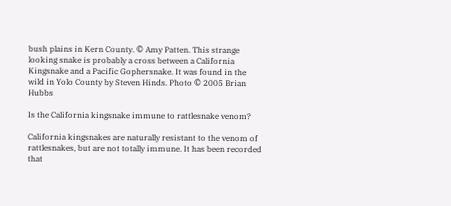bush plains in Kern County. © Amy Patten. This strange looking snake is probably a cross between a California Kingsnake and a Pacific Gophersnake. It was found in the wild in Yolo County by Steven Hinds. Photo © 2005 Brian Hubbs

Is the California kingsnake immune to rattlesnake venom?

California kingsnakes are naturally resistant to the venom of rattlesnakes, but are not totally immune. It has been recorded that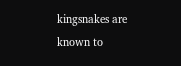kingsnakes are known to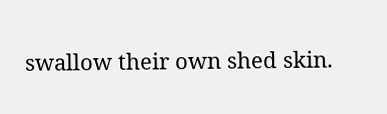swallow their own shed skin.